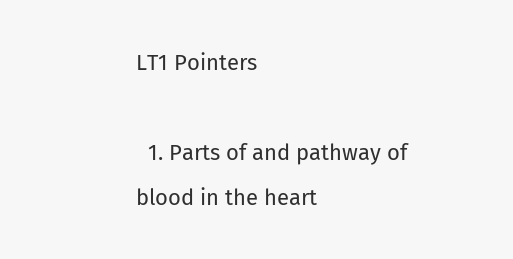LT1 Pointers

  1. Parts of and pathway of blood in the heart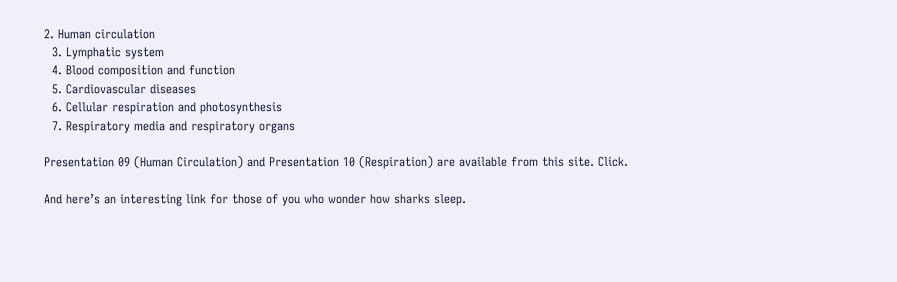2. Human circulation
  3. Lymphatic system
  4. Blood composition and function
  5. Cardiovascular diseases
  6. Cellular respiration and photosynthesis
  7. Respiratory media and respiratory organs

Presentation 09 (Human Circulation) and Presentation 10 (Respiration) are available from this site. Click.

And here’s an interesting link for those of you who wonder how sharks sleep.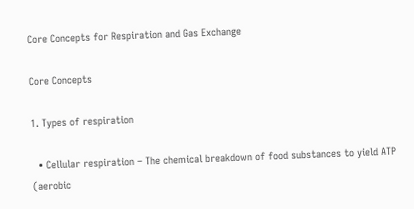Core Concepts for Respiration and Gas Exchange

Core Concepts

1. Types of respiration

  • Cellular respiration – The chemical breakdown of food substances to yield ATP (aerobic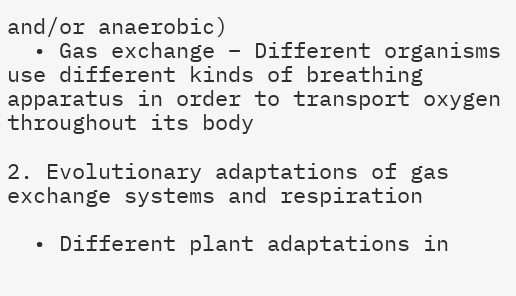and/or anaerobic)
  • Gas exchange – Different organisms use different kinds of breathing apparatus in order to transport oxygen throughout its body

2. Evolutionary adaptations of gas exchange systems and respiration

  • Different plant adaptations in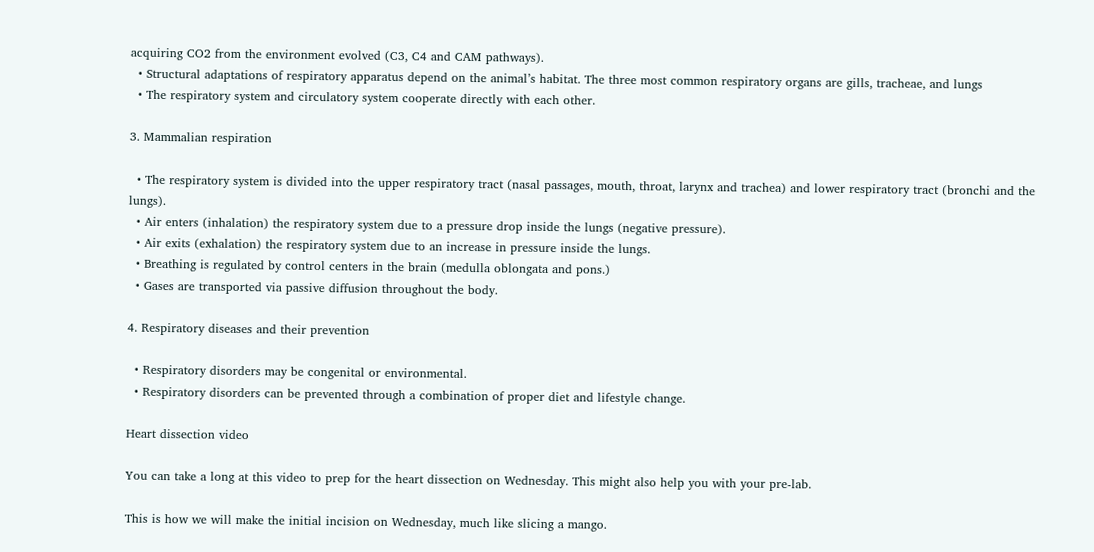acquiring CO2 from the environment evolved (C3, C4 and CAM pathways).
  • Structural adaptations of respiratory apparatus depend on the animal’s habitat. The three most common respiratory organs are gills, tracheae, and lungs
  • The respiratory system and circulatory system cooperate directly with each other.

3. Mammalian respiration

  • The respiratory system is divided into the upper respiratory tract (nasal passages, mouth, throat, larynx and trachea) and lower respiratory tract (bronchi and the lungs).
  • Air enters (inhalation) the respiratory system due to a pressure drop inside the lungs (negative pressure).
  • Air exits (exhalation) the respiratory system due to an increase in pressure inside the lungs.
  • Breathing is regulated by control centers in the brain (medulla oblongata and pons.)
  • Gases are transported via passive diffusion throughout the body.

4. Respiratory diseases and their prevention

  • Respiratory disorders may be congenital or environmental.
  • Respiratory disorders can be prevented through a combination of proper diet and lifestyle change.

Heart dissection video

You can take a long at this video to prep for the heart dissection on Wednesday. This might also help you with your pre-lab.

This is how we will make the initial incision on Wednesday, much like slicing a mango.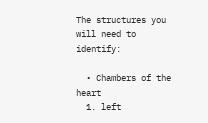The structures you will need to identify:

  • Chambers of the heart
  1. left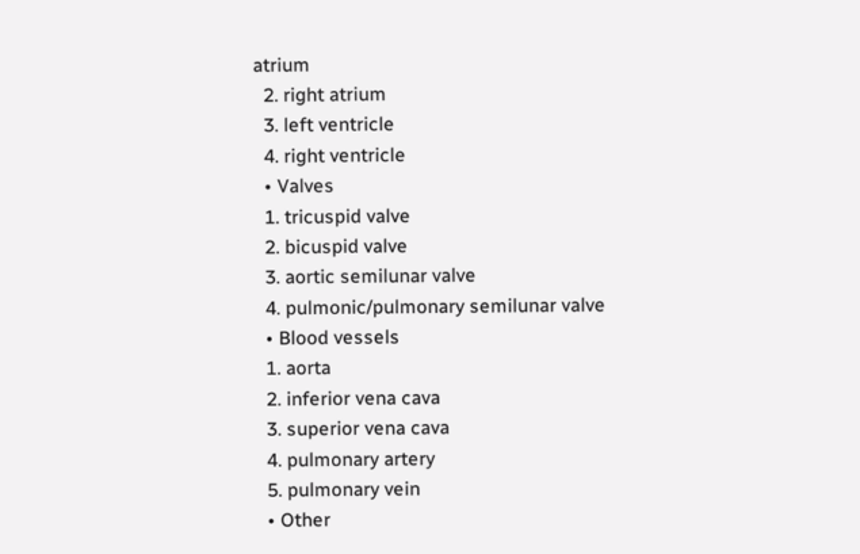atrium
  2. right atrium
  3. left ventricle
  4. right ventricle
  • Valves
  1. tricuspid valve
  2. bicuspid valve
  3. aortic semilunar valve
  4. pulmonic/pulmonary semilunar valve
  • Blood vessels
  1. aorta
  2. inferior vena cava
  3. superior vena cava
  4. pulmonary artery
  5. pulmonary vein
  • Other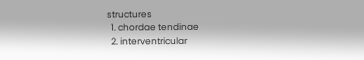structures
  1. chordae tendinae
  2. interventricular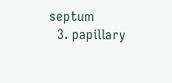septum
  3. papillary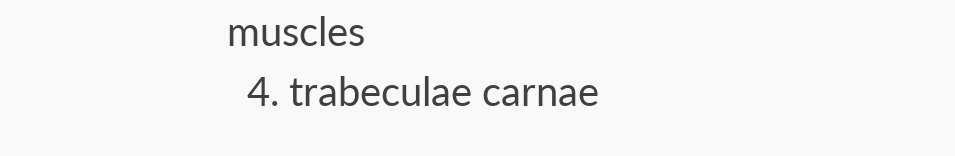muscles
  4. trabeculae carnae